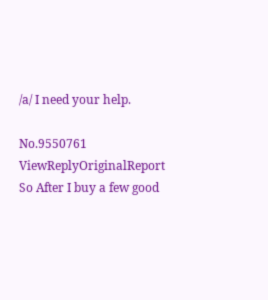/a/ I need your help.

No.9550761 ViewReplyOriginalReport
So After I buy a few good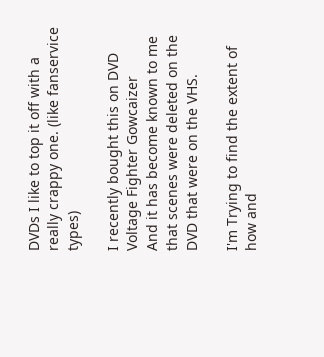DVDs I like to top it off with a really crappy one. (like fanservice types)

I recently bought this on DVD
Voltage Fighter Gowcaizer
And it has become known to me that scenes were deleted on the DVD that were on the VHS.

I'm Trying to find the extent of how and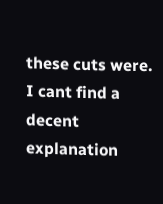these cuts were. I cant find a decent explanation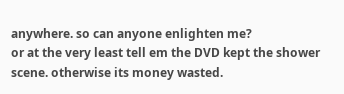anywhere. so can anyone enlighten me?
or at the very least tell em the DVD kept the shower scene. otherwise its money wasted.